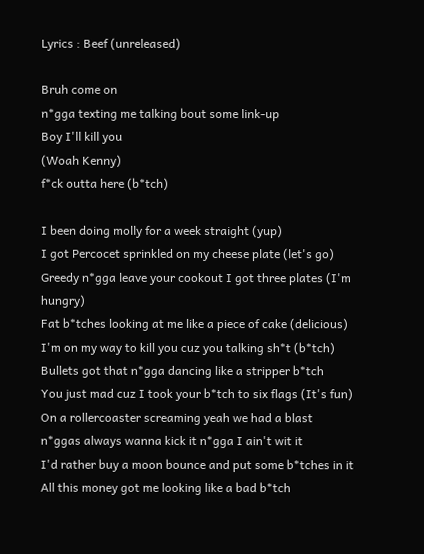Lyrics : Beef (unreleased)

Bruh come on
n*gga texting me talking bout some link-up
Boy I'll kill you
(Woah Kenny)
f*ck outta here (b*tch)

I been doing molly for a week straight (yup)
I got Percocet sprinkled on my cheese plate (let's go)
Greedy n*gga leave your cookout I got three plates (I'm hungry)
Fat b*tches looking at me like a piece of cake (delicious)
I'm on my way to kill you cuz you talking sh*t (b*tch)
Bullets got that n*gga dancing like a stripper b*tch
You just mad cuz I took your b*tch to six flags (It's fun)
On a rollercoaster screaming yeah we had a blast
n*ggas always wanna kick it n*gga I ain't wit it
I'd rather buy a moon bounce and put some b*tches in it
All this money got me looking like a bad b*tch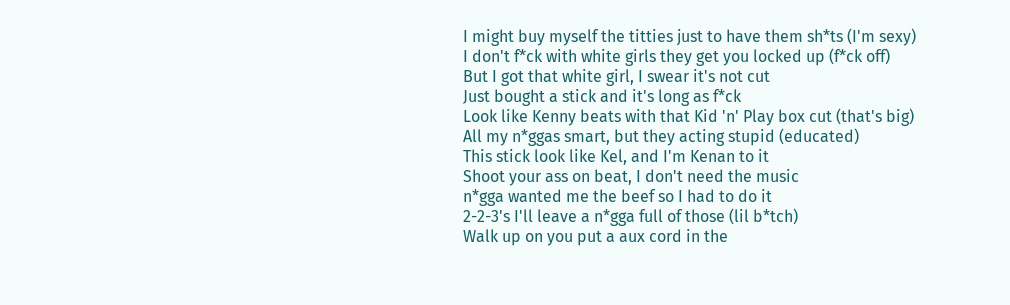I might buy myself the titties just to have them sh*ts (I'm sexy)
I don't f*ck with white girls they get you locked up (f*ck off)
But I got that white girl, I swear it's not cut
Just bought a stick and it's long as f*ck
Look like Kenny beats with that Kid 'n' Play box cut (that's big)
All my n*ggas smart, but they acting stupid (educated)
This stick look like Kel, and I'm Kenan to it
Shoot your ass on beat, I don't need the music
n*gga wanted me the beef so I had to do it
2-2-3's I'll leave a n*gga full of those (lil b*tch)
Walk up on you put a aux cord in the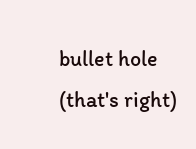bullet hole (that's right)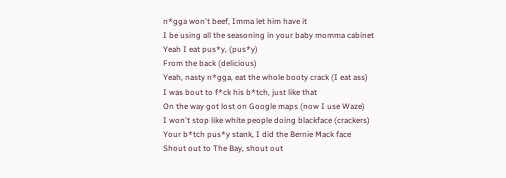n*gga won't beef, Imma let him have it
I be using all the seasoning in your baby momma cabinet
Yeah I eat pus*y, (pus*y)
From the back (delicious)
Yeah, nasty n*gga, eat the whole booty crack (I eat ass)
I was bout to f*ck his b*tch, just like that
On the way got lost on Google maps (now I use Waze)
I won't stop like white people doing blackface (crackers)
Your b*tch pus*y stank, I did the Bernie Mack face
Shout out to The Bay, shout out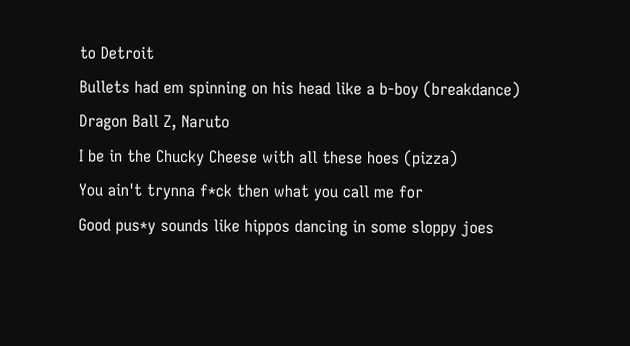to Detroit
Bullets had em spinning on his head like a b-boy (breakdance)
Dragon Ball Z, Naruto
I be in the Chucky Cheese with all these hoes (pizza)
You ain't trynna f*ck then what you call me for
Good pus*y sounds like hippos dancing in some sloppy joes